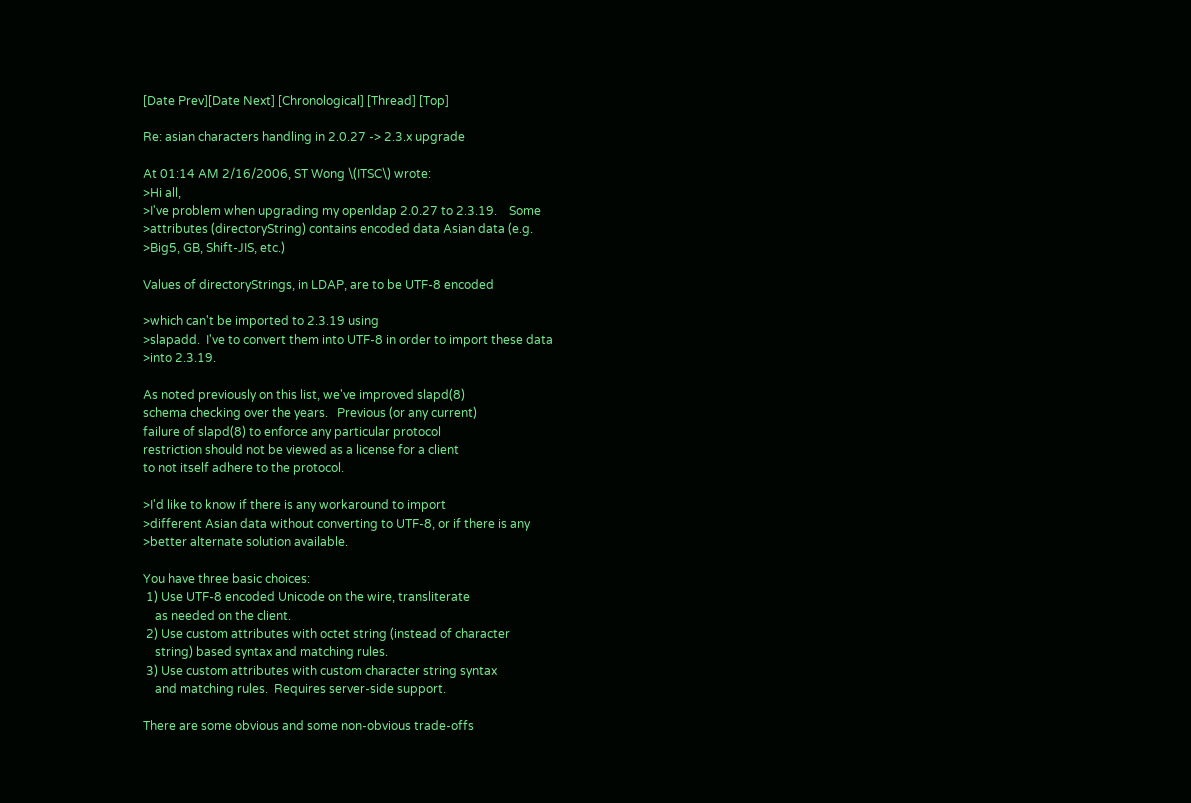[Date Prev][Date Next] [Chronological] [Thread] [Top]

Re: asian characters handling in 2.0.27 -> 2.3.x upgrade

At 01:14 AM 2/16/2006, ST Wong \(ITSC\) wrote:
>Hi all,
>I've problem when upgrading my openldap 2.0.27 to 2.3.19.    Some
>attributes (directoryString) contains encoded data Asian data (e.g.
>Big5, GB, Shift-JIS, etc.)

Values of directoryStrings, in LDAP, are to be UTF-8 encoded

>which can't be imported to 2.3.19 using
>slapadd.  I've to convert them into UTF-8 in order to import these data
>into 2.3.19.

As noted previously on this list, we've improved slapd(8)
schema checking over the years.   Previous (or any current)
failure of slapd(8) to enforce any particular protocol
restriction should not be viewed as a license for a client
to not itself adhere to the protocol.

>I'd like to know if there is any workaround to import
>different Asian data without converting to UTF-8, or if there is any
>better alternate solution available.

You have three basic choices:
 1) Use UTF-8 encoded Unicode on the wire, transliterate
    as needed on the client.
 2) Use custom attributes with octet string (instead of character
    string) based syntax and matching rules.
 3) Use custom attributes with custom character string syntax
    and matching rules.  Requires server-side support.

There are some obvious and some non-obvious trade-offs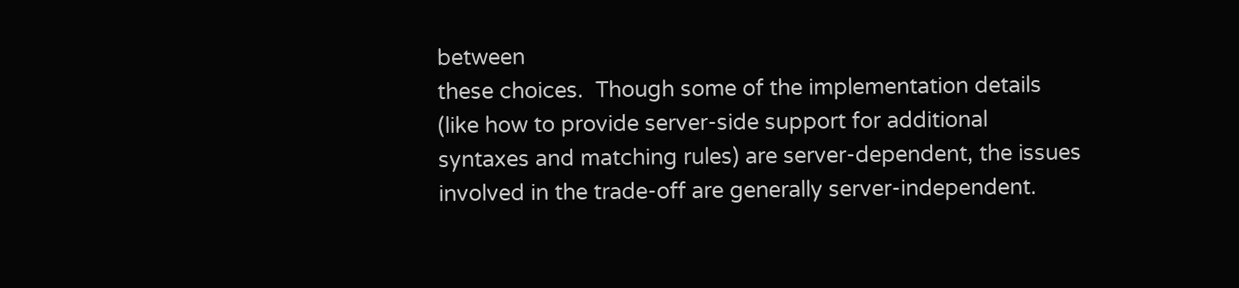between
these choices.  Though some of the implementation details
(like how to provide server-side support for additional
syntaxes and matching rules) are server-dependent, the issues
involved in the trade-off are generally server-independent.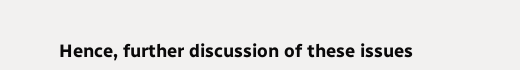Hence, further discussion of these issues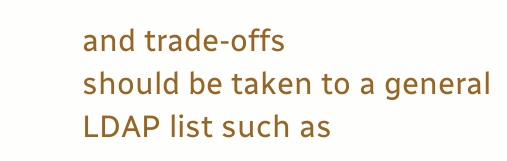and trade-offs
should be taken to a general LDAP list such as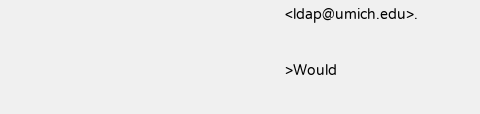<ldap@umich.edu>.

>Would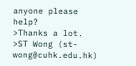anyone please help?
>Thanks a lot.
>ST Wong (st-wong@cuhk.edu.hk)